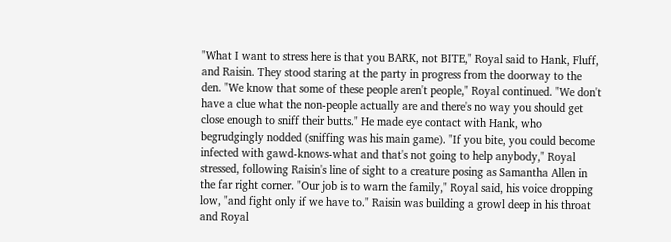"What I want to stress here is that you BARK, not BITE," Royal said to Hank, Fluff, and Raisin. They stood staring at the party in progress from the doorway to the den. "We know that some of these people aren't people," Royal continued. "We don't have a clue what the non-people actually are and there's no way you should get close enough to sniff their butts." He made eye contact with Hank, who begrudgingly nodded (sniffing was his main game). "If you bite, you could become infected with gawd-knows-what and that's not going to help anybody," Royal stressed, following Raisin's line of sight to a creature posing as Samantha Allen in the far right corner. "Our job is to warn the family," Royal said, his voice dropping low, "and fight only if we have to." Raisin was building a growl deep in his throat and Royal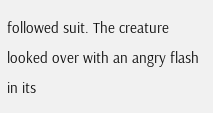followed suit. The creature looked over with an angry flash in its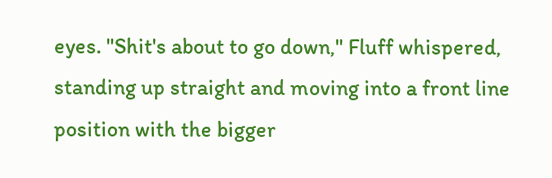eyes. "Shit's about to go down," Fluff whispered, standing up straight and moving into a front line position with the bigger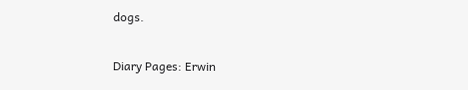dogs.

Diary Pages: Erwin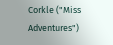Corkle ("Miss Adventures")